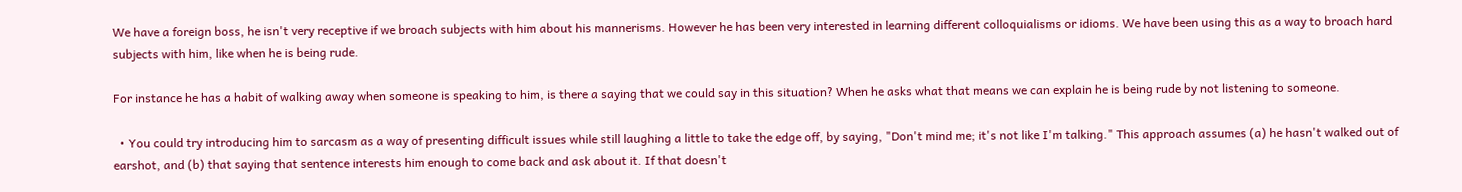We have a foreign boss, he isn't very receptive if we broach subjects with him about his mannerisms. However he has been very interested in learning different colloquialisms or idioms. We have been using this as a way to broach hard subjects with him, like when he is being rude.

For instance he has a habit of walking away when someone is speaking to him, is there a saying that we could say in this situation? When he asks what that means we can explain he is being rude by not listening to someone.

  • You could try introducing him to sarcasm as a way of presenting difficult issues while still laughing a little to take the edge off, by saying, "Don't mind me; it's not like I'm talking." This approach assumes (a) he hasn't walked out of earshot, and (b) that saying that sentence interests him enough to come back and ask about it. If that doesn't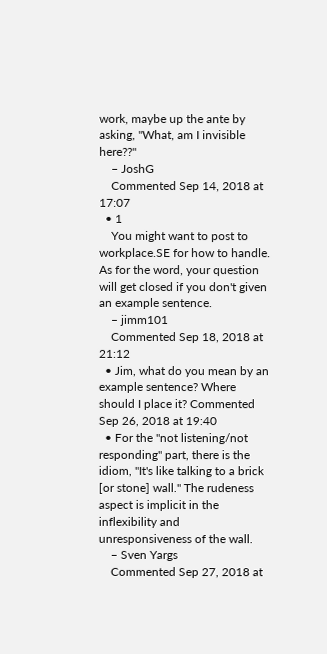work, maybe up the ante by asking, "What, am I invisible here??"
    – JoshG
    Commented Sep 14, 2018 at 17:07
  • 1
    You might want to post to workplace.SE for how to handle. As for the word, your question will get closed if you don't given an example sentence.
    – jimm101
    Commented Sep 18, 2018 at 21:12
  • Jim, what do you mean by an example sentence? Where should I place it? Commented Sep 26, 2018 at 19:40
  • For the "not listening/not responding" part, there is the idiom, "It's like talking to a brick [or stone] wall." The rudeness aspect is implicit in the inflexibility and unresponsiveness of the wall.
    – Sven Yargs
    Commented Sep 27, 2018 at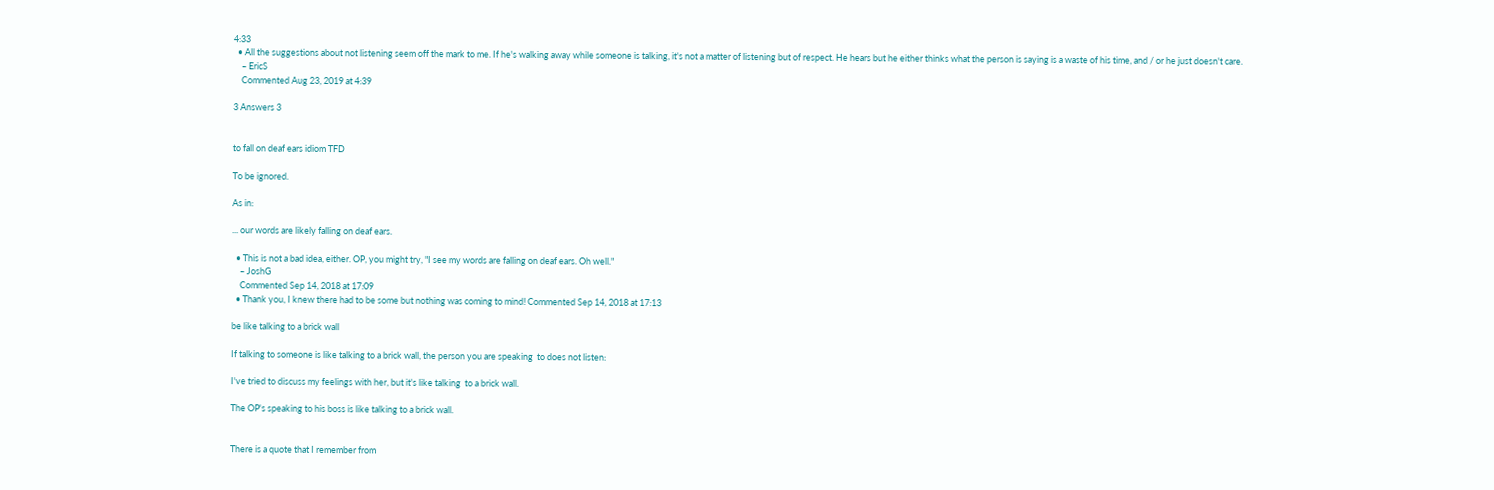4:33
  • All the suggestions about not listening seem off the mark to me. If he's walking away while someone is talking, it's not a matter of listening but of respect. He hears but he either thinks what the person is saying is a waste of his time, and / or he just doesn't care.
    – EricS
    Commented Aug 23, 2019 at 4:39

3 Answers 3


to fall on deaf ears idiom TFD

To be ignored.

As in:

... our words are likely falling on deaf ears.

  • This is not a bad idea, either. OP, you might try, "I see my words are falling on deaf ears. Oh well."
    – JoshG
    Commented Sep 14, 2018 at 17:09
  • Thank you, I knew there had to be some but nothing was coming to mind! Commented Sep 14, 2018 at 17:13

be like talking to a brick wall

If talking to someone is like talking to a brick wall, the person you are speaking  to does not listen:

I've tried to discuss my feelings with her, but it's like talking  to a brick wall.

The OP's speaking to his boss is like talking to a brick wall.


There is a quote that I remember from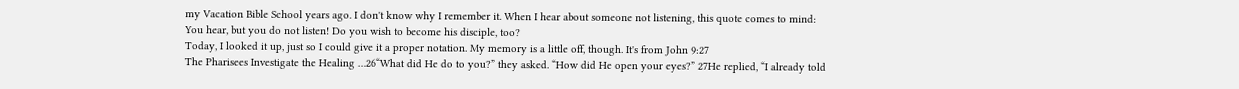my Vacation Bible School years ago. I don't know why I remember it. When I hear about someone not listening, this quote comes to mind:
You hear, but you do not listen! Do you wish to become his disciple, too?
Today, I looked it up, just so I could give it a proper notation. My memory is a little off, though. It's from John 9:27
The Pharisees Investigate the Healing …26“What did He do to you?” they asked. “How did He open your eyes?” 27He replied, “I already told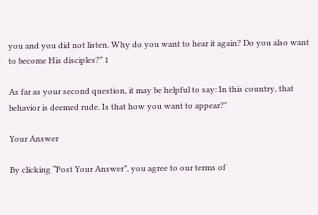you and you did not listen. Why do you want to hear it again? Do you also want to become His disciples?” 1

As far as your second question, it may be helpful to say: In this country, that behavior is deemed rude. Is that how you want to appear?"

Your Answer

By clicking “Post Your Answer”, you agree to our terms of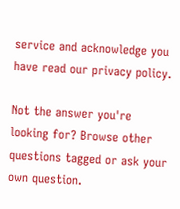service and acknowledge you have read our privacy policy.

Not the answer you're looking for? Browse other questions tagged or ask your own question.